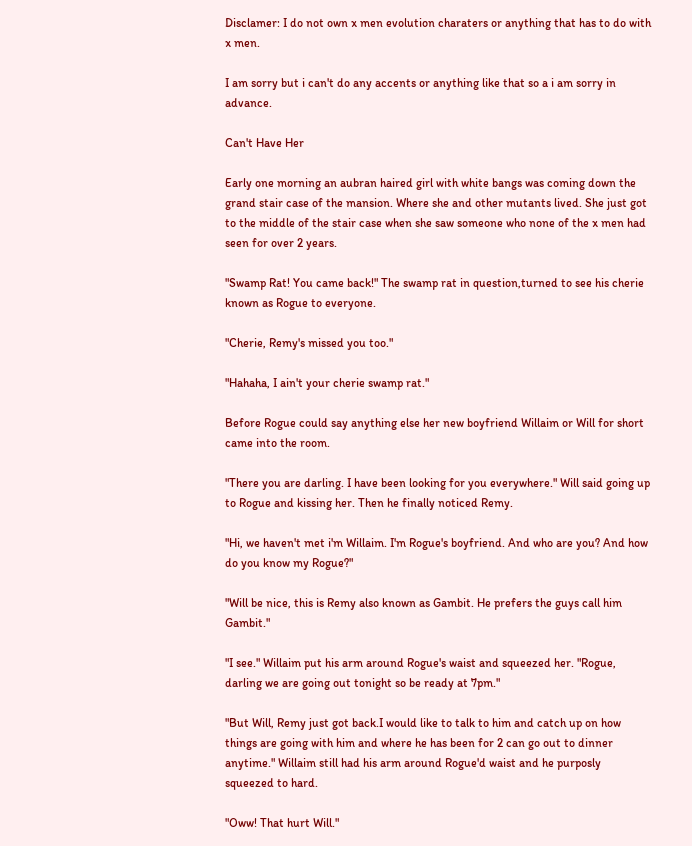Disclamer: I do not own x men evolution charaters or anything that has to do with x men.

I am sorry but i can't do any accents or anything like that so a i am sorry in advance.

Can't Have Her

Early one morning an aubran haired girl with white bangs was coming down the grand stair case of the mansion. Where she and other mutants lived. She just got to the middle of the stair case when she saw someone who none of the x men had seen for over 2 years.

"Swamp Rat! You came back!" The swamp rat in question,turned to see his cherie known as Rogue to everyone.

"Cherie, Remy's missed you too."

"Hahaha, I ain't your cherie swamp rat."

Before Rogue could say anything else her new boyfriend Willaim or Will for short came into the room.

"There you are darling. I have been looking for you everywhere." Will said going up to Rogue and kissing her. Then he finally noticed Remy.

"Hi, we haven't met i'm Willaim. I'm Rogue's boyfriend. And who are you? And how do you know my Rogue?"

"Will be nice, this is Remy also known as Gambit. He prefers the guys call him Gambit."

"I see." Willaim put his arm around Rogue's waist and squeezed her. "Rogue, darling we are going out tonight so be ready at 7pm."

"But Will, Remy just got back.I would like to talk to him and catch up on how things are going with him and where he has been for 2 can go out to dinner anytime." Willaim still had his arm around Rogue'd waist and he purposly squeezed to hard.

"Oww! That hurt Will."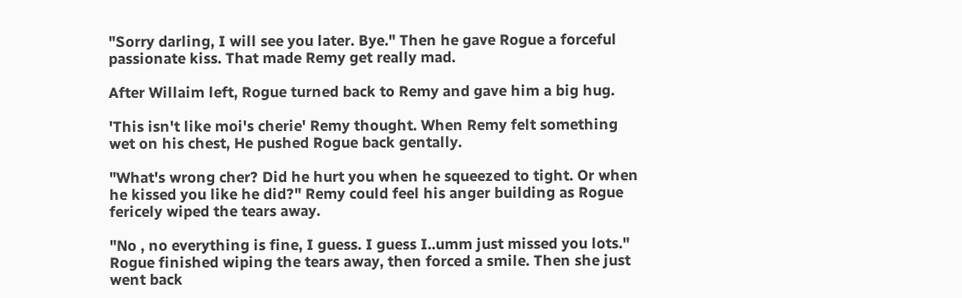"Sorry darling, I will see you later. Bye." Then he gave Rogue a forceful passionate kiss. That made Remy get really mad.

After Willaim left, Rogue turned back to Remy and gave him a big hug.

'This isn't like moi's cherie' Remy thought. When Remy felt something wet on his chest, He pushed Rogue back gentally.

"What's wrong cher? Did he hurt you when he squeezed to tight. Or when he kissed you like he did?" Remy could feel his anger building as Rogue fericely wiped the tears away.

"No , no everything is fine, I guess. I guess I..umm just missed you lots." Rogue finished wiping the tears away, then forced a smile. Then she just went back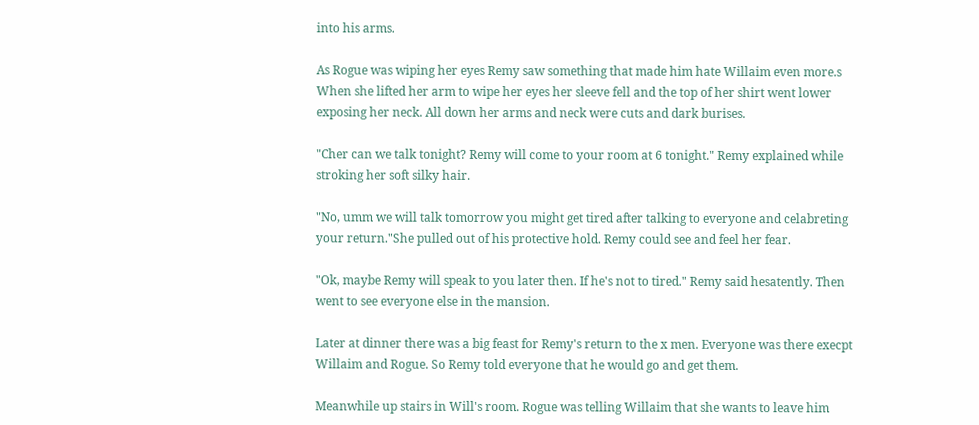into his arms.

As Rogue was wiping her eyes Remy saw something that made him hate Willaim even more.s When she lifted her arm to wipe her eyes her sleeve fell and the top of her shirt went lower exposing her neck. All down her arms and neck were cuts and dark burises.

"Cher can we talk tonight? Remy will come to your room at 6 tonight." Remy explained while stroking her soft silky hair.

"No, umm we will talk tomorrow you might get tired after talking to everyone and celabreting your return."She pulled out of his protective hold. Remy could see and feel her fear.

"Ok, maybe Remy will speak to you later then. If he's not to tired." Remy said hesatently. Then went to see everyone else in the mansion.

Later at dinner there was a big feast for Remy's return to the x men. Everyone was there execpt Willaim and Rogue. So Remy told everyone that he would go and get them.

Meanwhile up stairs in Will's room. Rogue was telling Willaim that she wants to leave him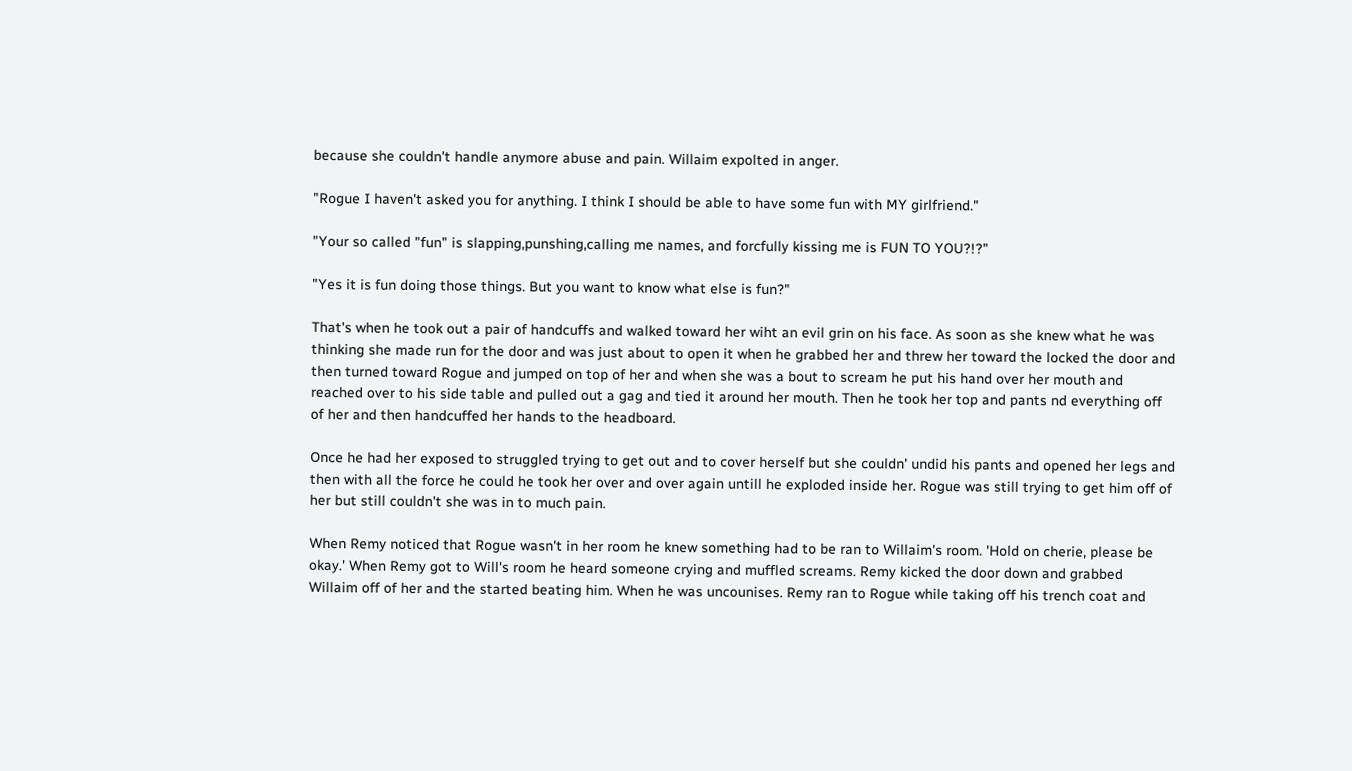because she couldn't handle anymore abuse and pain. Willaim expolted in anger.

"Rogue I haven't asked you for anything. I think I should be able to have some fun with MY girlfriend."

"Your so called "fun" is slapping,punshing,calling me names, and forcfully kissing me is FUN TO YOU?!?"

"Yes it is fun doing those things. But you want to know what else is fun?"

That's when he took out a pair of handcuffs and walked toward her wiht an evil grin on his face. As soon as she knew what he was thinking she made run for the door and was just about to open it when he grabbed her and threw her toward the locked the door and then turned toward Rogue and jumped on top of her and when she was a bout to scream he put his hand over her mouth and reached over to his side table and pulled out a gag and tied it around her mouth. Then he took her top and pants nd everything off of her and then handcuffed her hands to the headboard.

Once he had her exposed to struggled trying to get out and to cover herself but she couldn' undid his pants and opened her legs and then with all the force he could he took her over and over again untill he exploded inside her. Rogue was still trying to get him off of her but still couldn't she was in to much pain.

When Remy noticed that Rogue wasn't in her room he knew something had to be ran to Willaim's room. 'Hold on cherie, please be okay.' When Remy got to Will's room he heard someone crying and muffled screams. Remy kicked the door down and grabbed Willaim off of her and the started beating him. When he was uncounises. Remy ran to Rogue while taking off his trench coat and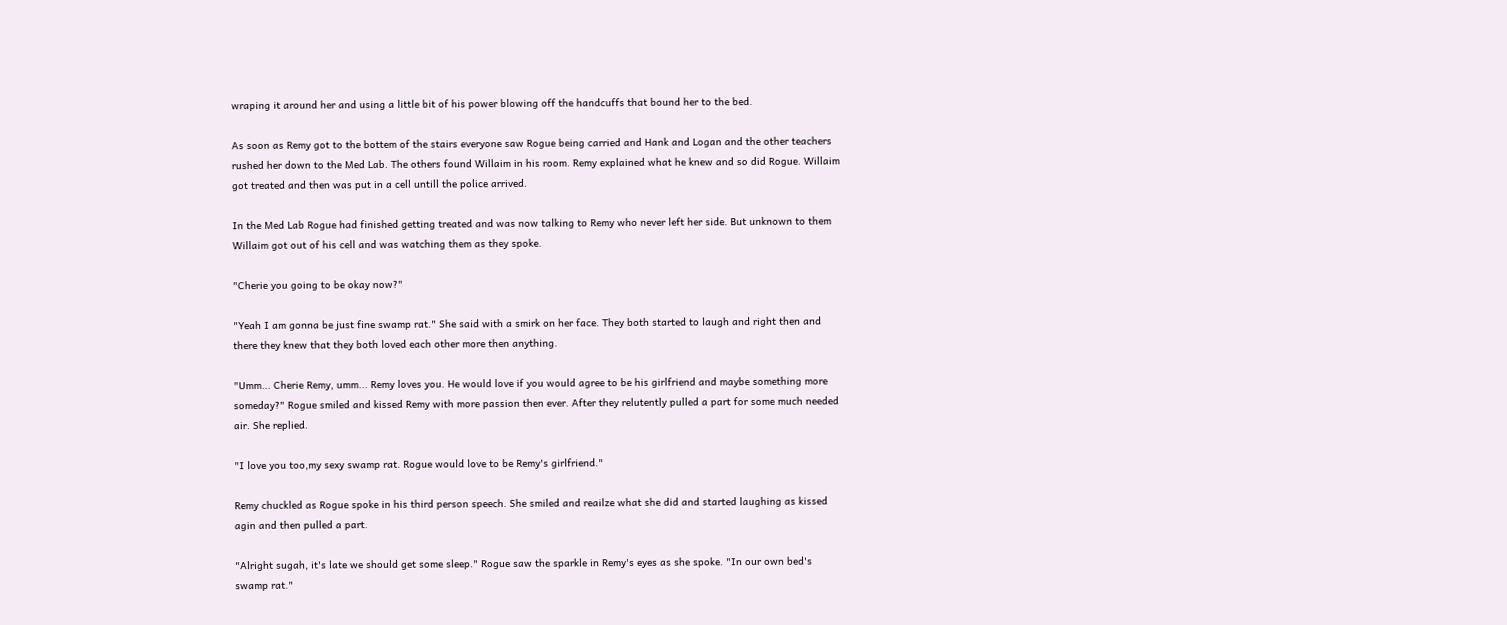wraping it around her and using a little bit of his power blowing off the handcuffs that bound her to the bed.

As soon as Remy got to the bottem of the stairs everyone saw Rogue being carried and Hank and Logan and the other teachers rushed her down to the Med Lab. The others found Willaim in his room. Remy explained what he knew and so did Rogue. Willaim got treated and then was put in a cell untill the police arrived.

In the Med Lab Rogue had finished getting treated and was now talking to Remy who never left her side. But unknown to them Willaim got out of his cell and was watching them as they spoke.

"Cherie you going to be okay now?"

"Yeah I am gonna be just fine swamp rat." She said with a smirk on her face. They both started to laugh and right then and there they knew that they both loved each other more then anything.

"Umm... Cherie Remy, umm... Remy loves you. He would love if you would agree to be his girlfriend and maybe something more someday?" Rogue smiled and kissed Remy with more passion then ever. After they relutently pulled a part for some much needed air. She replied.

"I love you too,my sexy swamp rat. Rogue would love to be Remy's girlfriend."

Remy chuckled as Rogue spoke in his third person speech. She smiled and reailze what she did and started laughing as kissed agin and then pulled a part.

"Alright sugah, it's late we should get some sleep." Rogue saw the sparkle in Remy's eyes as she spoke. "In our own bed's swamp rat."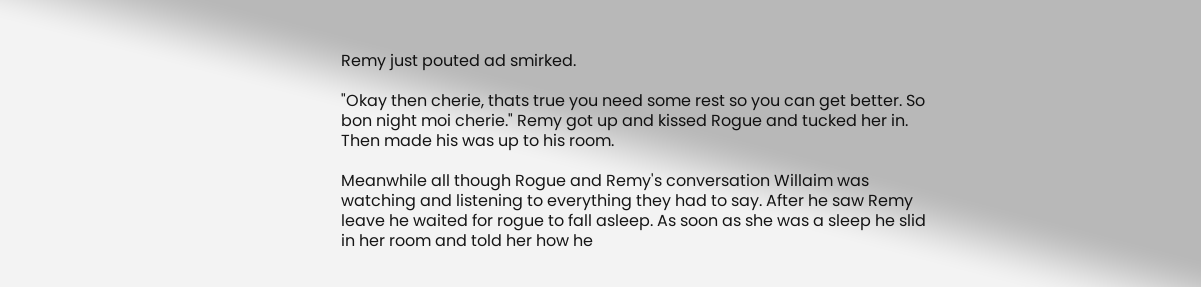Remy just pouted ad smirked.

"Okay then cherie, thats true you need some rest so you can get better. So bon night moi cherie." Remy got up and kissed Rogue and tucked her in. Then made his was up to his room.

Meanwhile all though Rogue and Remy's conversation Willaim was watching and listening to everything they had to say. After he saw Remy leave he waited for rogue to fall asleep. As soon as she was a sleep he slid in her room and told her how he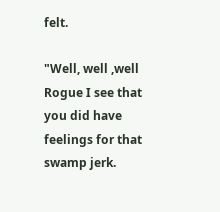felt.

"Well, well ,well Rogue I see that you did have feelings for that swamp jerk.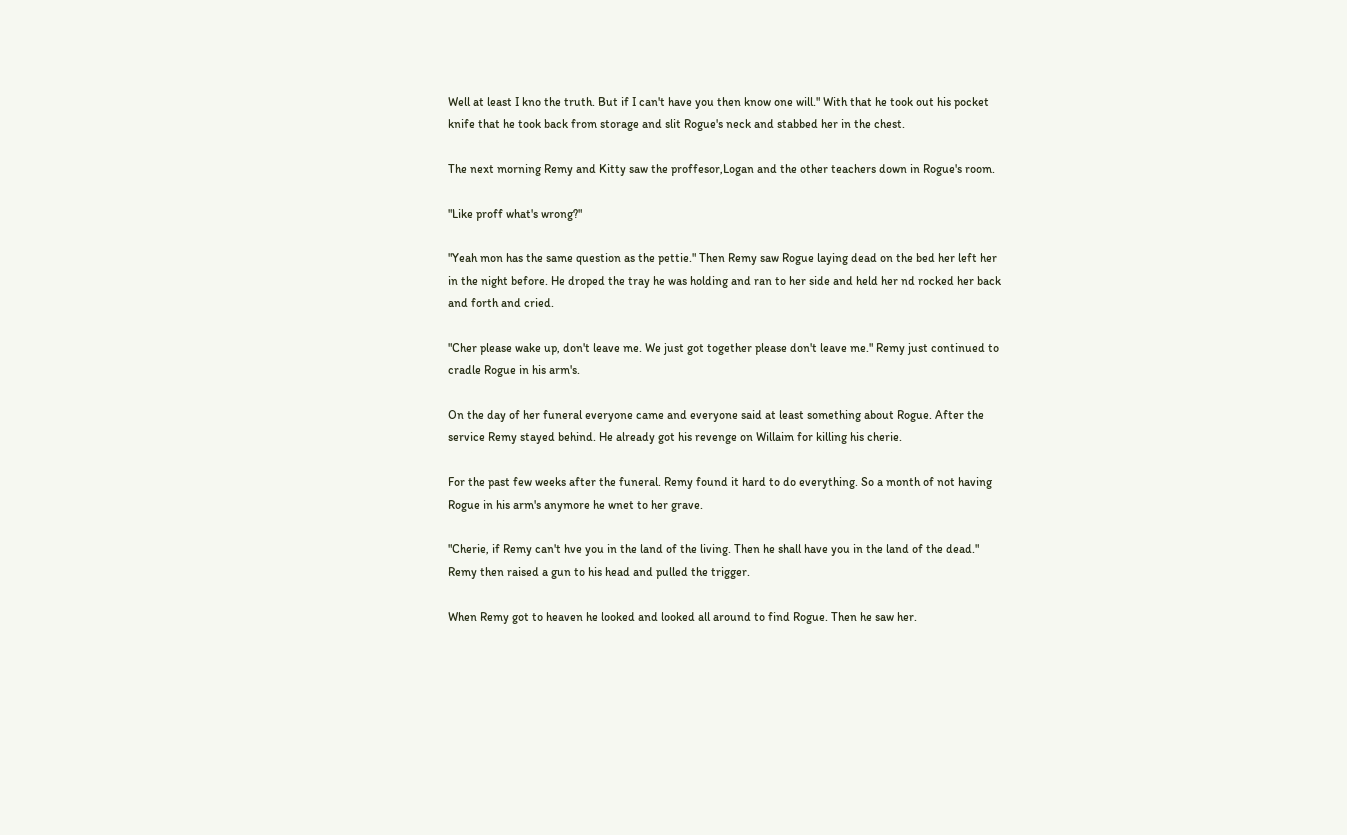Well at least I kno the truth. But if I can't have you then know one will." With that he took out his pocket knife that he took back from storage and slit Rogue's neck and stabbed her in the chest.

The next morning Remy and Kitty saw the proffesor,Logan and the other teachers down in Rogue's room.

"Like proff what's wrong?"

"Yeah mon has the same question as the pettie." Then Remy saw Rogue laying dead on the bed her left her in the night before. He droped the tray he was holding and ran to her side and held her nd rocked her back and forth and cried.

"Cher please wake up, don't leave me. We just got together please don't leave me." Remy just continued to cradle Rogue in his arm's.

On the day of her funeral everyone came and everyone said at least something about Rogue. After the service Remy stayed behind. He already got his revenge on Willaim for killing his cherie.

For the past few weeks after the funeral. Remy found it hard to do everything. So a month of not having Rogue in his arm's anymore he wnet to her grave.

"Cherie, if Remy can't hve you in the land of the living. Then he shall have you in the land of the dead." Remy then raised a gun to his head and pulled the trigger.

When Remy got to heaven he looked and looked all around to find Rogue. Then he saw her.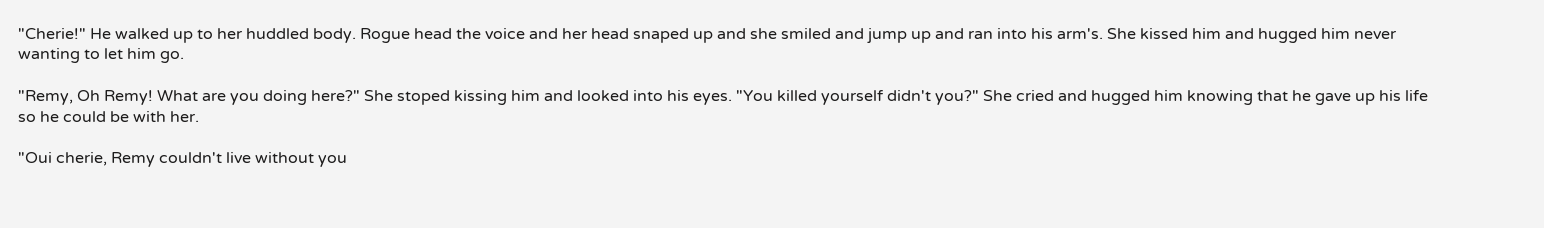"Cherie!" He walked up to her huddled body. Rogue head the voice and her head snaped up and she smiled and jump up and ran into his arm's. She kissed him and hugged him never wanting to let him go.

"Remy, Oh Remy! What are you doing here?" She stoped kissing him and looked into his eyes. "You killed yourself didn't you?" She cried and hugged him knowing that he gave up his life so he could be with her.

"Oui cherie, Remy couldn't live without you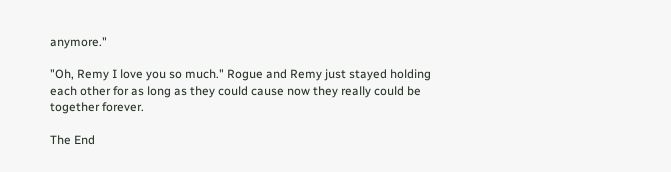anymore."

"Oh, Remy I love you so much." Rogue and Remy just stayed holding each other for as long as they could cause now they really could be together forever.

The End